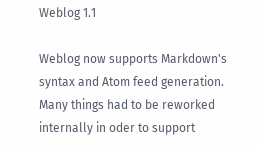Weblog 1.1

Weblog now supports Markdown's syntax and Atom feed generation. Many things had to be reworked internally in oder to support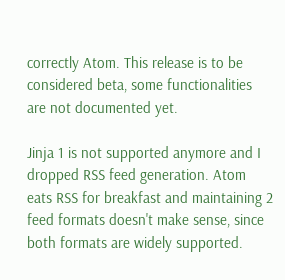correctly Atom. This release is to be considered beta, some functionalities are not documented yet.

Jinja 1 is not supported anymore and I dropped RSS feed generation. Atom eats RSS for breakfast and maintaining 2 feed formats doesn't make sense, since both formats are widely supported.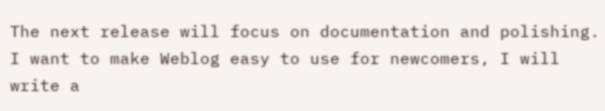The next release will focus on documentation and polishing. I want to make Weblog easy to use for newcomers, I will write a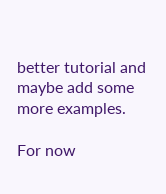better tutorial and maybe add some more examples.

For now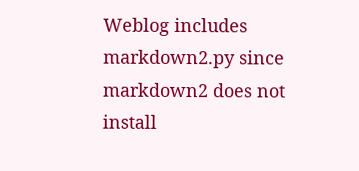Weblog includes markdown2.py since markdown2 does not install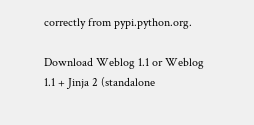correctly from pypi.python.org.

Download Weblog 1.1 or Weblog 1.1 + Jinja 2 (standalone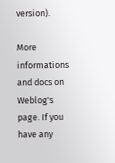version).

More informations and docs on Weblog's page. If you have any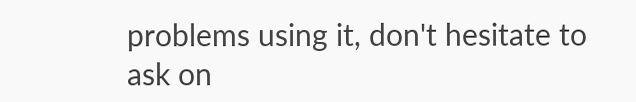problems using it, don't hesitate to ask on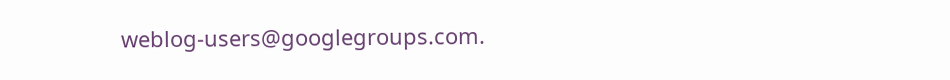weblog-users@googlegroups.com.